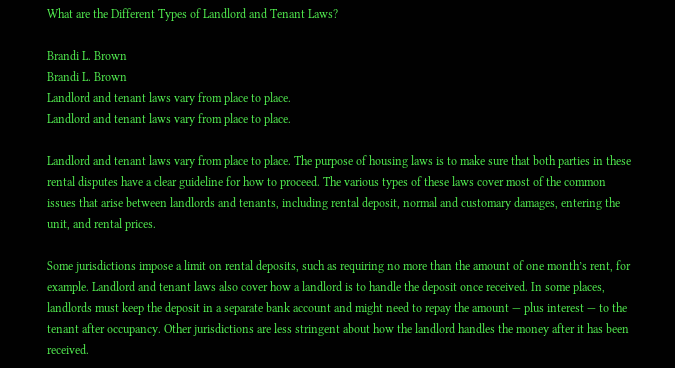What are the Different Types of Landlord and Tenant Laws?

Brandi L. Brown
Brandi L. Brown
Landlord and tenant laws vary from place to place.
Landlord and tenant laws vary from place to place.

Landlord and tenant laws vary from place to place. The purpose of housing laws is to make sure that both parties in these rental disputes have a clear guideline for how to proceed. The various types of these laws cover most of the common issues that arise between landlords and tenants, including rental deposit, normal and customary damages, entering the unit, and rental prices.

Some jurisdictions impose a limit on rental deposits, such as requiring no more than the amount of one month’s rent, for example. Landlord and tenant laws also cover how a landlord is to handle the deposit once received. In some places, landlords must keep the deposit in a separate bank account and might need to repay the amount — plus interest — to the tenant after occupancy. Other jurisdictions are less stringent about how the landlord handles the money after it has been received.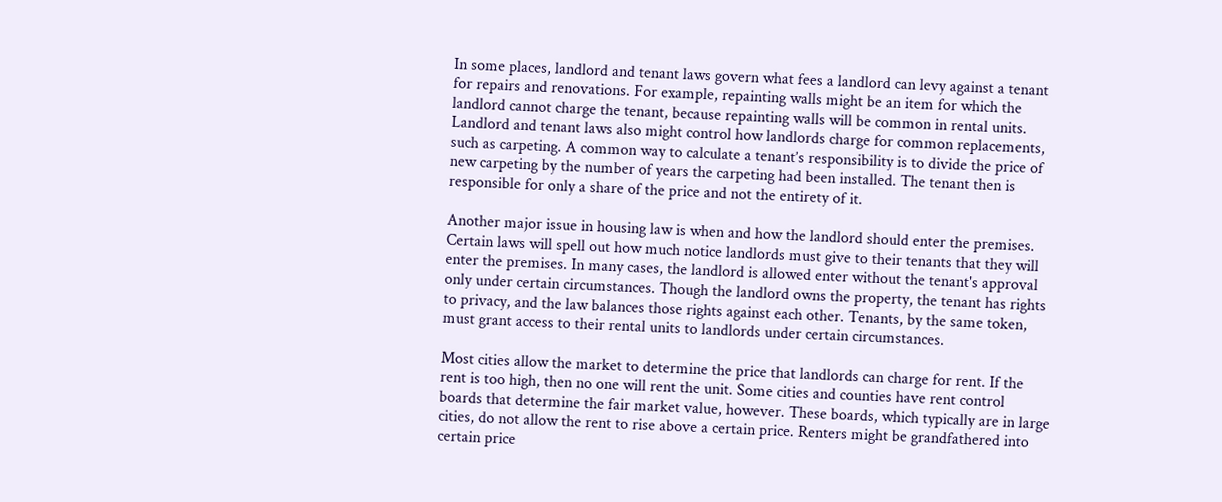In some places, landlord and tenant laws govern what fees a landlord can levy against a tenant for repairs and renovations. For example, repainting walls might be an item for which the landlord cannot charge the tenant, because repainting walls will be common in rental units. Landlord and tenant laws also might control how landlords charge for common replacements, such as carpeting. A common way to calculate a tenant’s responsibility is to divide the price of new carpeting by the number of years the carpeting had been installed. The tenant then is responsible for only a share of the price and not the entirety of it.

Another major issue in housing law is when and how the landlord should enter the premises. Certain laws will spell out how much notice landlords must give to their tenants that they will enter the premises. In many cases, the landlord is allowed enter without the tenant's approval only under certain circumstances. Though the landlord owns the property, the tenant has rights to privacy, and the law balances those rights against each other. Tenants, by the same token, must grant access to their rental units to landlords under certain circumstances.

Most cities allow the market to determine the price that landlords can charge for rent. If the rent is too high, then no one will rent the unit. Some cities and counties have rent control boards that determine the fair market value, however. These boards, which typically are in large cities, do not allow the rent to rise above a certain price. Renters might be grandfathered into certain price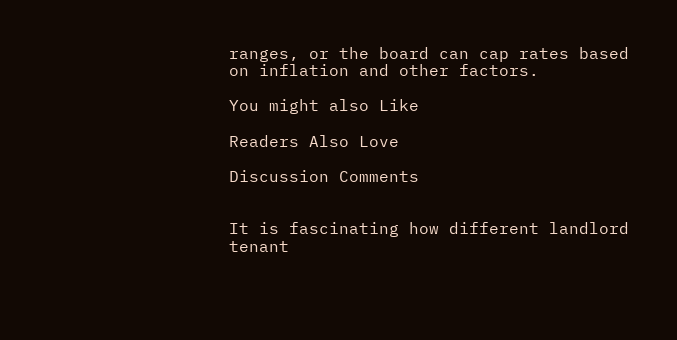ranges, or the board can cap rates based on inflation and other factors.

You might also Like

Readers Also Love

Discussion Comments


It is fascinating how different landlord tenant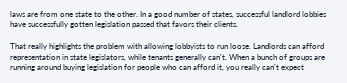laws are from one state to the other. In a good number of states, successful landlord lobbies have successfully gotten legislation passed that favors their clients.

That really highlights the problem with allowing lobbyists to run loose. Landlords can afford representation in state legislators, while tenants generally can't. When a bunch of groups are running around buying legislation for people who can afford it, you really can't expect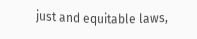just and equitable laws,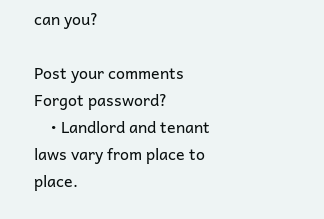can you?

Post your comments
Forgot password?
    • Landlord and tenant laws vary from place to place.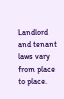Landlord and tenant laws vary from place to place.